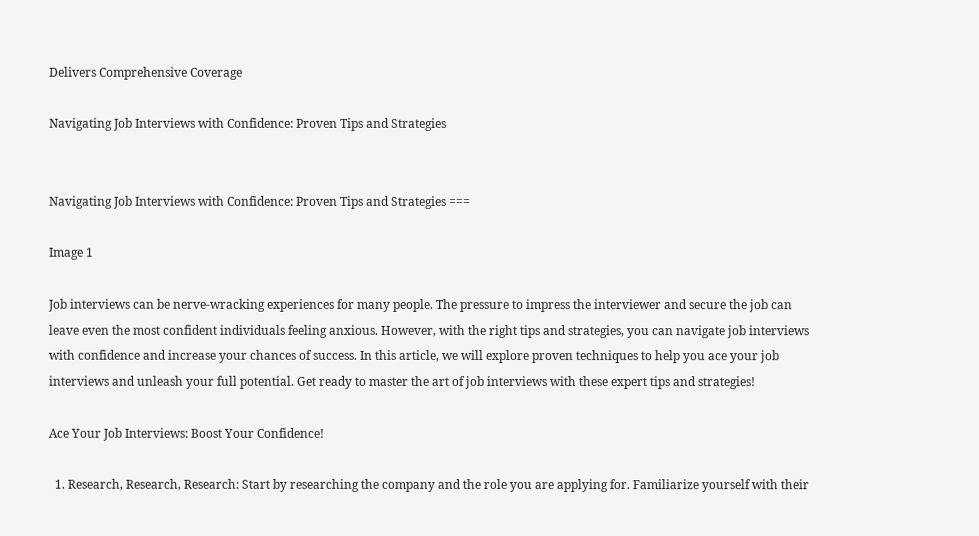Delivers Comprehensive Coverage

Navigating Job Interviews with Confidence: Proven Tips and Strategies


Navigating Job Interviews with Confidence: Proven Tips and Strategies ===

Image 1

Job interviews can be nerve-wracking experiences for many people. The pressure to impress the interviewer and secure the job can leave even the most confident individuals feeling anxious. However, with the right tips and strategies, you can navigate job interviews with confidence and increase your chances of success. In this article, we will explore proven techniques to help you ace your job interviews and unleash your full potential. Get ready to master the art of job interviews with these expert tips and strategies!

Ace Your Job Interviews: Boost Your Confidence!

  1. Research, Research, Research: Start by researching the company and the role you are applying for. Familiarize yourself with their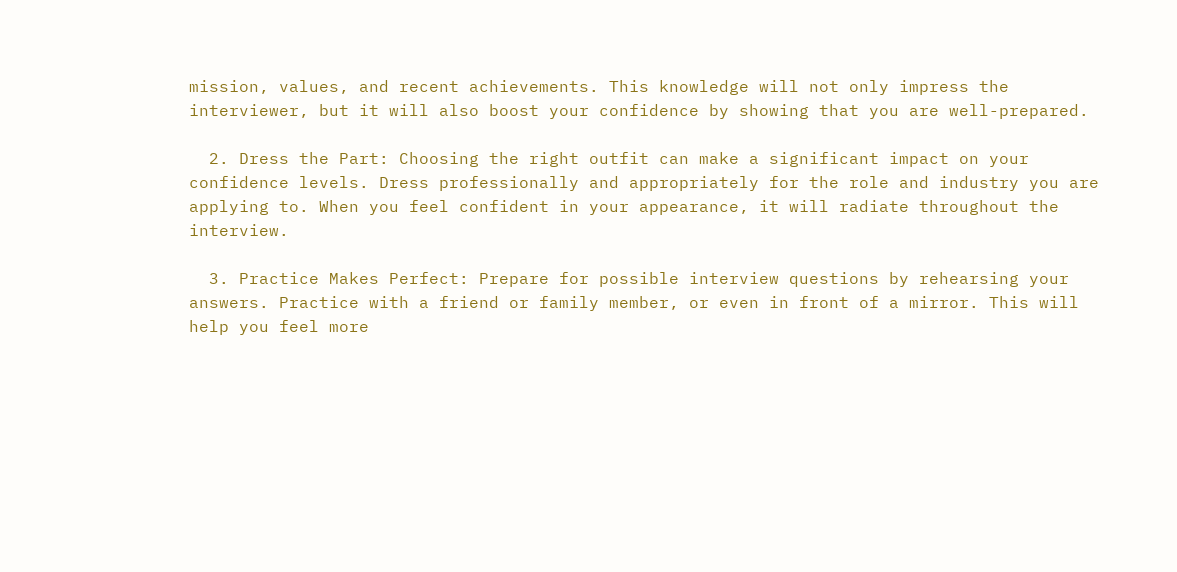mission, values, and recent achievements. This knowledge will not only impress the interviewer, but it will also boost your confidence by showing that you are well-prepared.

  2. Dress the Part: Choosing the right outfit can make a significant impact on your confidence levels. Dress professionally and appropriately for the role and industry you are applying to. When you feel confident in your appearance, it will radiate throughout the interview.

  3. Practice Makes Perfect: Prepare for possible interview questions by rehearsing your answers. Practice with a friend or family member, or even in front of a mirror. This will help you feel more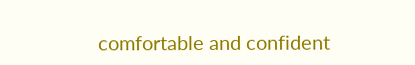comfortable and confident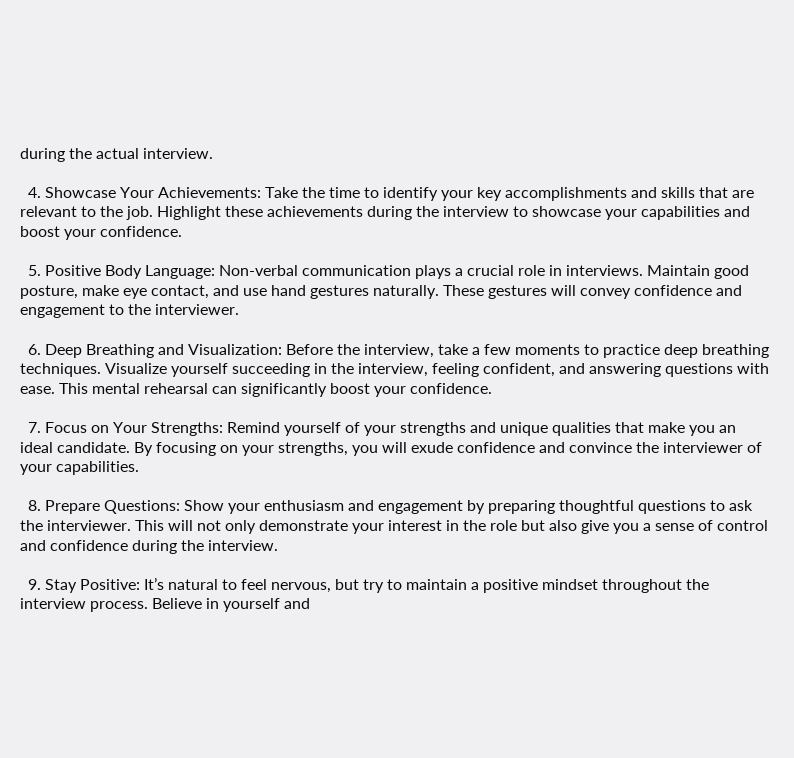during the actual interview.

  4. Showcase Your Achievements: Take the time to identify your key accomplishments and skills that are relevant to the job. Highlight these achievements during the interview to showcase your capabilities and boost your confidence.

  5. Positive Body Language: Non-verbal communication plays a crucial role in interviews. Maintain good posture, make eye contact, and use hand gestures naturally. These gestures will convey confidence and engagement to the interviewer.

  6. Deep Breathing and Visualization: Before the interview, take a few moments to practice deep breathing techniques. Visualize yourself succeeding in the interview, feeling confident, and answering questions with ease. This mental rehearsal can significantly boost your confidence.

  7. Focus on Your Strengths: Remind yourself of your strengths and unique qualities that make you an ideal candidate. By focusing on your strengths, you will exude confidence and convince the interviewer of your capabilities.

  8. Prepare Questions: Show your enthusiasm and engagement by preparing thoughtful questions to ask the interviewer. This will not only demonstrate your interest in the role but also give you a sense of control and confidence during the interview.

  9. Stay Positive: It’s natural to feel nervous, but try to maintain a positive mindset throughout the interview process. Believe in yourself and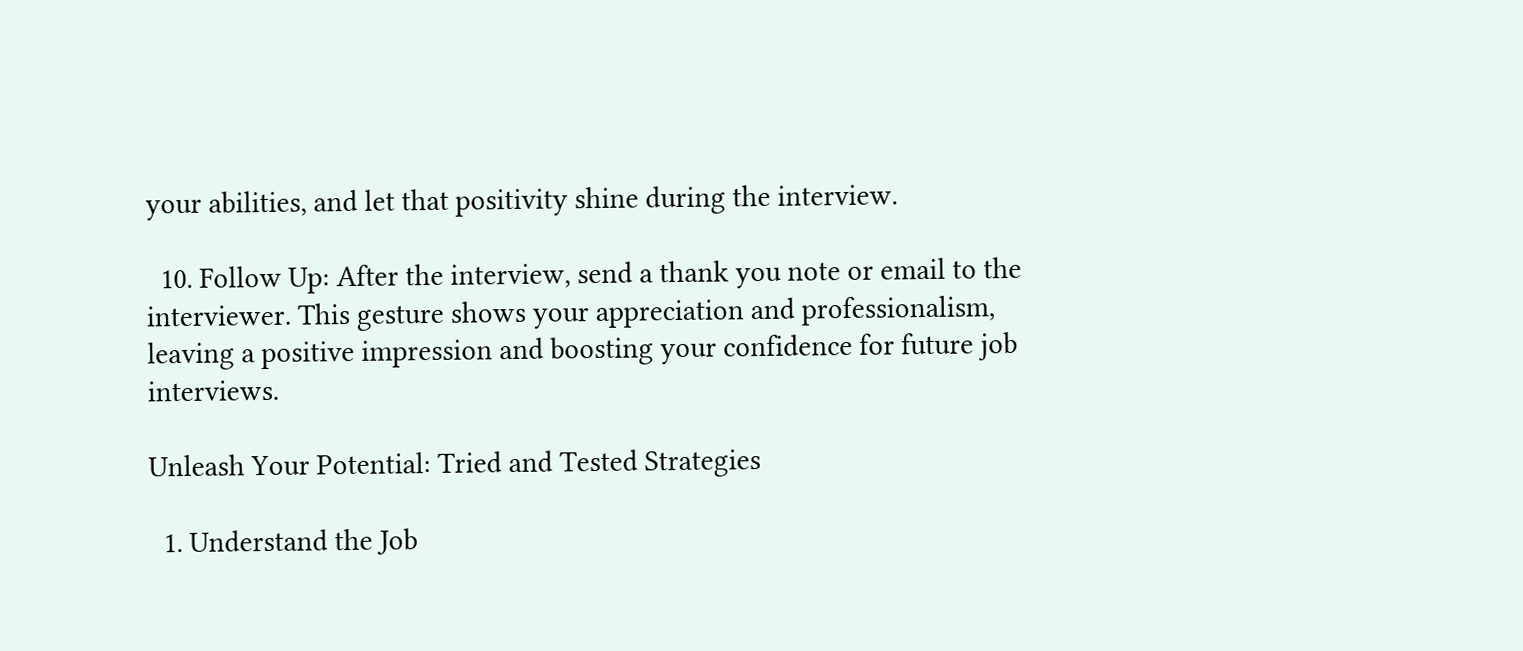your abilities, and let that positivity shine during the interview.

  10. Follow Up: After the interview, send a thank you note or email to the interviewer. This gesture shows your appreciation and professionalism, leaving a positive impression and boosting your confidence for future job interviews.

Unleash Your Potential: Tried and Tested Strategies

  1. Understand the Job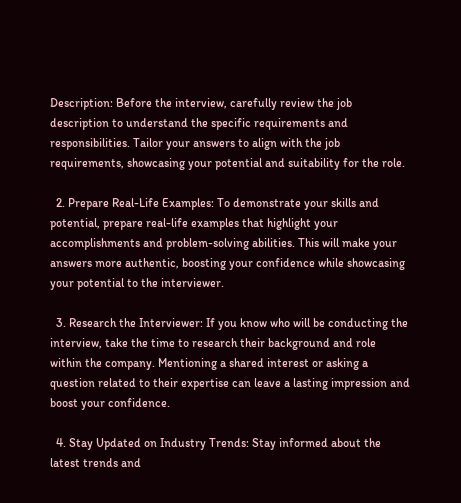Description: Before the interview, carefully review the job description to understand the specific requirements and responsibilities. Tailor your answers to align with the job requirements, showcasing your potential and suitability for the role.

  2. Prepare Real-Life Examples: To demonstrate your skills and potential, prepare real-life examples that highlight your accomplishments and problem-solving abilities. This will make your answers more authentic, boosting your confidence while showcasing your potential to the interviewer.

  3. Research the Interviewer: If you know who will be conducting the interview, take the time to research their background and role within the company. Mentioning a shared interest or asking a question related to their expertise can leave a lasting impression and boost your confidence.

  4. Stay Updated on Industry Trends: Stay informed about the latest trends and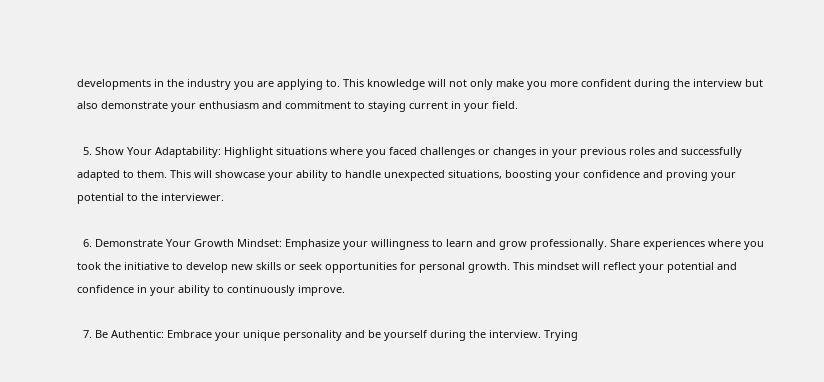developments in the industry you are applying to. This knowledge will not only make you more confident during the interview but also demonstrate your enthusiasm and commitment to staying current in your field.

  5. Show Your Adaptability: Highlight situations where you faced challenges or changes in your previous roles and successfully adapted to them. This will showcase your ability to handle unexpected situations, boosting your confidence and proving your potential to the interviewer.

  6. Demonstrate Your Growth Mindset: Emphasize your willingness to learn and grow professionally. Share experiences where you took the initiative to develop new skills or seek opportunities for personal growth. This mindset will reflect your potential and confidence in your ability to continuously improve.

  7. Be Authentic: Embrace your unique personality and be yourself during the interview. Trying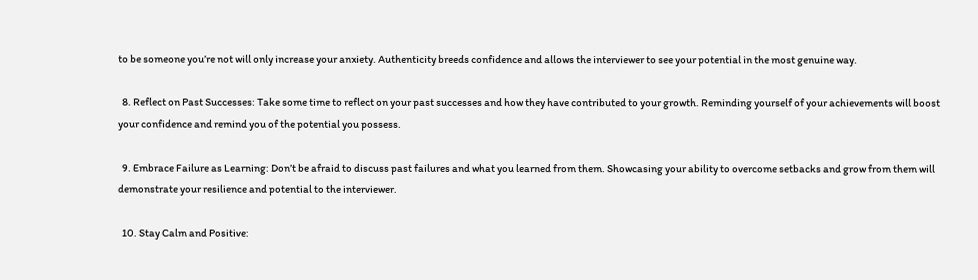to be someone you’re not will only increase your anxiety. Authenticity breeds confidence and allows the interviewer to see your potential in the most genuine way.

  8. Reflect on Past Successes: Take some time to reflect on your past successes and how they have contributed to your growth. Reminding yourself of your achievements will boost your confidence and remind you of the potential you possess.

  9. Embrace Failure as Learning: Don’t be afraid to discuss past failures and what you learned from them. Showcasing your ability to overcome setbacks and grow from them will demonstrate your resilience and potential to the interviewer.

  10. Stay Calm and Positive: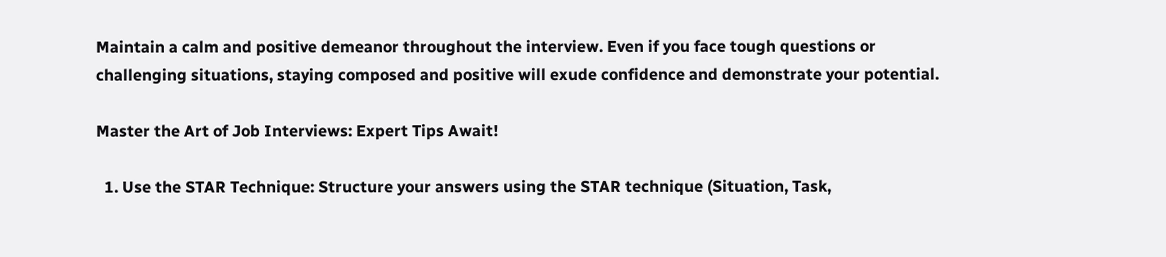Maintain a calm and positive demeanor throughout the interview. Even if you face tough questions or challenging situations, staying composed and positive will exude confidence and demonstrate your potential.

Master the Art of Job Interviews: Expert Tips Await!

  1. Use the STAR Technique: Structure your answers using the STAR technique (Situation, Task,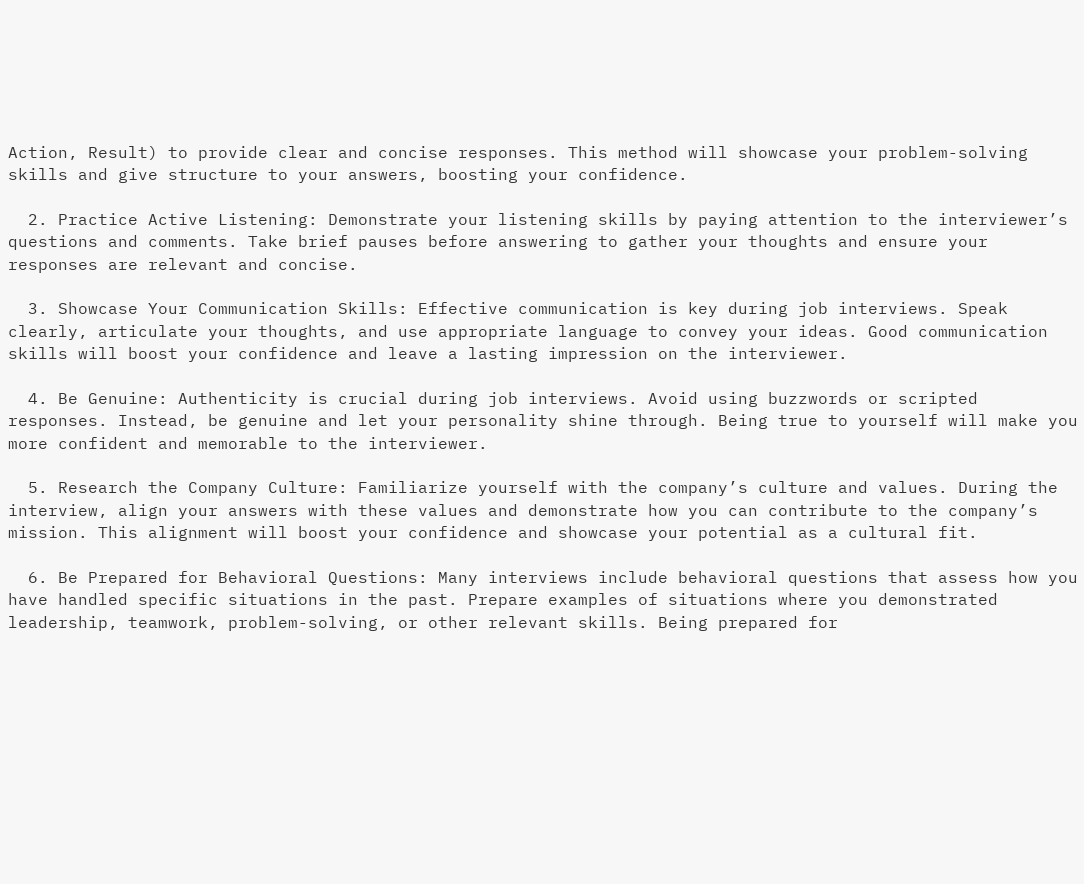Action, Result) to provide clear and concise responses. This method will showcase your problem-solving skills and give structure to your answers, boosting your confidence.

  2. Practice Active Listening: Demonstrate your listening skills by paying attention to the interviewer’s questions and comments. Take brief pauses before answering to gather your thoughts and ensure your responses are relevant and concise.

  3. Showcase Your Communication Skills: Effective communication is key during job interviews. Speak clearly, articulate your thoughts, and use appropriate language to convey your ideas. Good communication skills will boost your confidence and leave a lasting impression on the interviewer.

  4. Be Genuine: Authenticity is crucial during job interviews. Avoid using buzzwords or scripted responses. Instead, be genuine and let your personality shine through. Being true to yourself will make you more confident and memorable to the interviewer.

  5. Research the Company Culture: Familiarize yourself with the company’s culture and values. During the interview, align your answers with these values and demonstrate how you can contribute to the company’s mission. This alignment will boost your confidence and showcase your potential as a cultural fit.

  6. Be Prepared for Behavioral Questions: Many interviews include behavioral questions that assess how you have handled specific situations in the past. Prepare examples of situations where you demonstrated leadership, teamwork, problem-solving, or other relevant skills. Being prepared for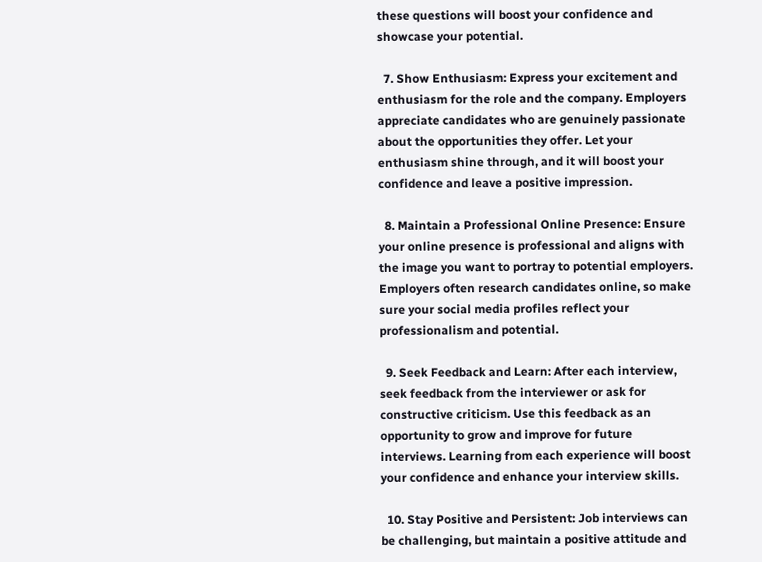these questions will boost your confidence and showcase your potential.

  7. Show Enthusiasm: Express your excitement and enthusiasm for the role and the company. Employers appreciate candidates who are genuinely passionate about the opportunities they offer. Let your enthusiasm shine through, and it will boost your confidence and leave a positive impression.

  8. Maintain a Professional Online Presence: Ensure your online presence is professional and aligns with the image you want to portray to potential employers. Employers often research candidates online, so make sure your social media profiles reflect your professionalism and potential.

  9. Seek Feedback and Learn: After each interview, seek feedback from the interviewer or ask for constructive criticism. Use this feedback as an opportunity to grow and improve for future interviews. Learning from each experience will boost your confidence and enhance your interview skills.

  10. Stay Positive and Persistent: Job interviews can be challenging, but maintain a positive attitude and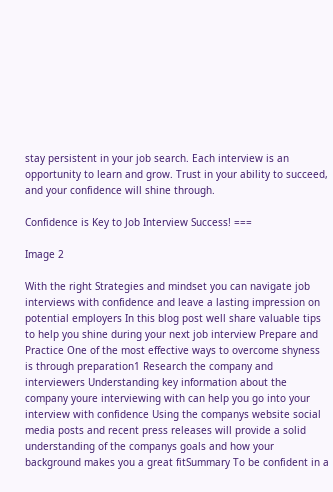stay persistent in your job search. Each interview is an opportunity to learn and grow. Trust in your ability to succeed, and your confidence will shine through.

Confidence is Key to Job Interview Success! ===

Image 2

With the right Strategies and mindset you can navigate job interviews with confidence and leave a lasting impression on potential employers In this blog post well share valuable tips to help you shine during your next job interview Prepare and Practice One of the most effective ways to overcome shyness is through preparation1 Research the company and interviewers Understanding key information about the company youre interviewing with can help you go into your interview with confidence Using the companys website social media posts and recent press releases will provide a solid understanding of the companys goals and how your background makes you a great fitSummary To be confident in a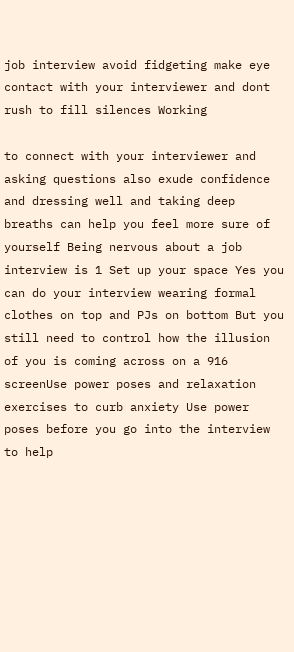job interview avoid fidgeting make eye contact with your interviewer and dont rush to fill silences Working

to connect with your interviewer and asking questions also exude confidence and dressing well and taking deep breaths can help you feel more sure of yourself Being nervous about a job interview is 1 Set up your space Yes you can do your interview wearing formal clothes on top and PJs on bottom But you still need to control how the illusion of you is coming across on a 916 screenUse power poses and relaxation exercises to curb anxiety Use power poses before you go into the interview to help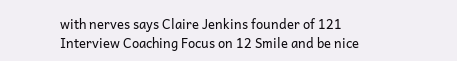with nerves says Claire Jenkins founder of 121 Interview Coaching Focus on 12 Smile and be nice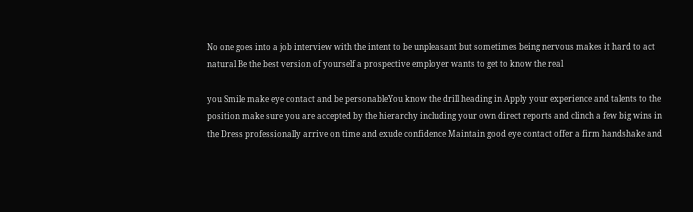No one goes into a job interview with the intent to be unpleasant but sometimes being nervous makes it hard to act natural Be the best version of yourself a prospective employer wants to get to know the real

you Smile make eye contact and be personableYou know the drill heading in Apply your experience and talents to the position make sure you are accepted by the hierarchy including your own direct reports and clinch a few big wins in the Dress professionally arrive on time and exude confidence Maintain good eye contact offer a firm handshake and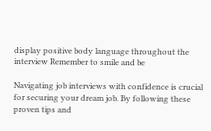display positive body language throughout the interview Remember to smile and be

Navigating job interviews with confidence is crucial for securing your dream job. By following these proven tips and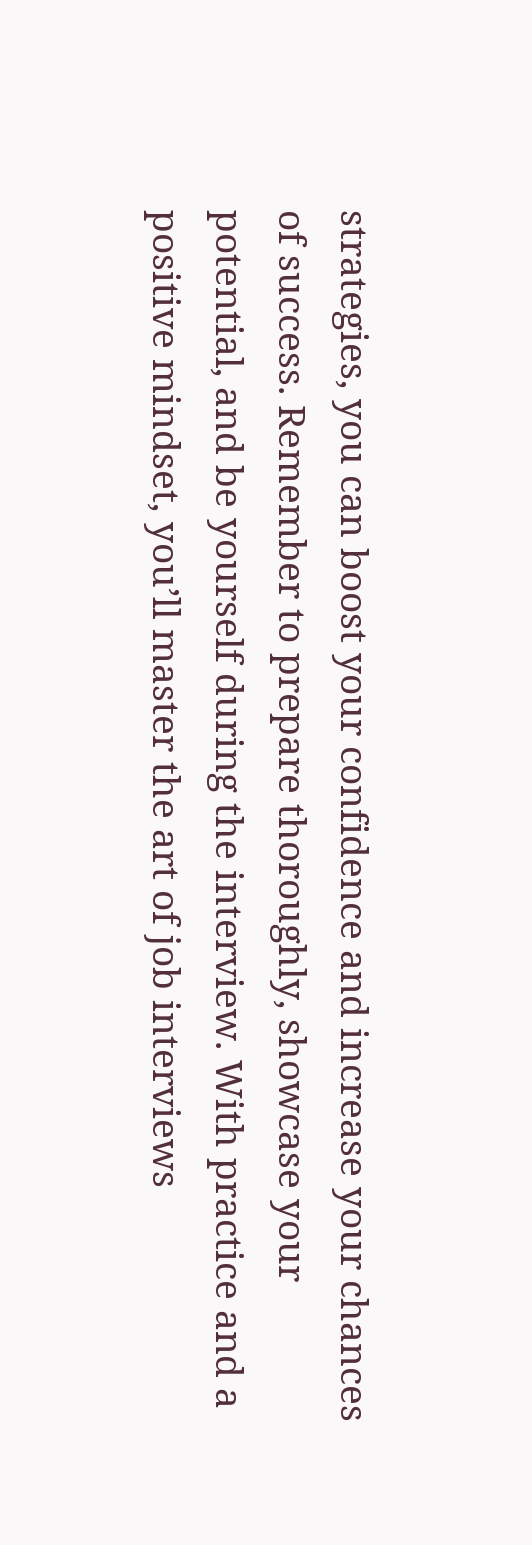strategies, you can boost your confidence and increase your chances of success. Remember to prepare thoroughly, showcase your potential, and be yourself during the interview. With practice and a positive mindset, you’ll master the art of job interviews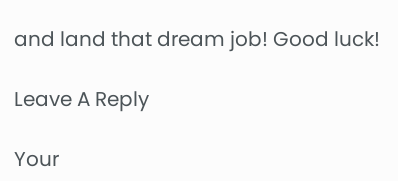and land that dream job! Good luck!

Leave A Reply

Your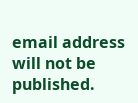email address will not be published.